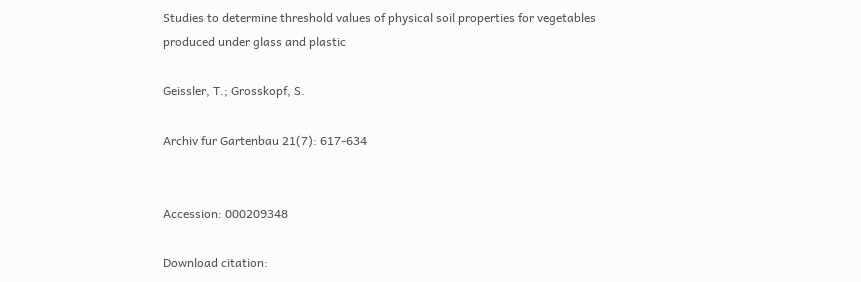Studies to determine threshold values of physical soil properties for vegetables produced under glass and plastic

Geissler, T.; Grosskopf, S.

Archiv fur Gartenbau 21(7): 617-634


Accession: 000209348

Download citation: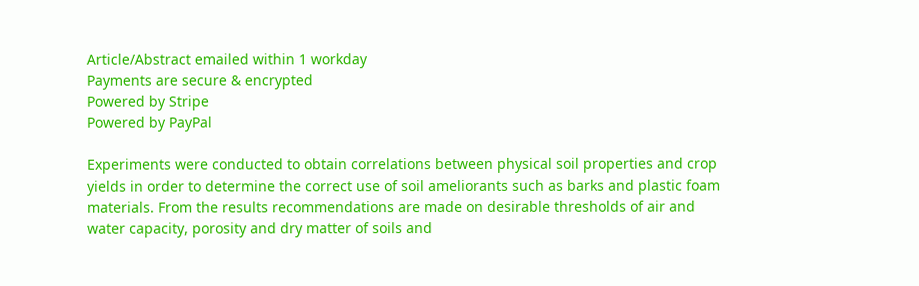Article/Abstract emailed within 1 workday
Payments are secure & encrypted
Powered by Stripe
Powered by PayPal

Experiments were conducted to obtain correlations between physical soil properties and crop yields in order to determine the correct use of soil ameliorants such as barks and plastic foam materials. From the results recommendations are made on desirable thresholds of air and water capacity, porosity and dry matter of soils and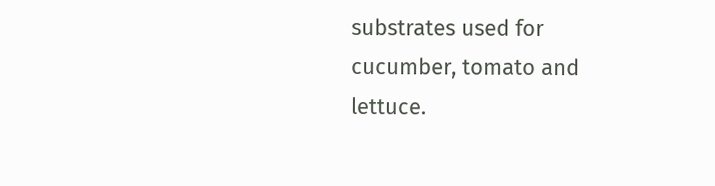substrates used for cucumber, tomato and lettuce.